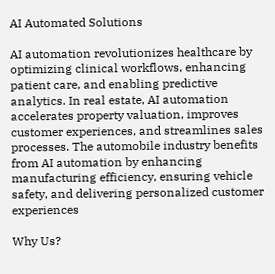AI Automated Solutions

AI automation revolutionizes healthcare by optimizing clinical workflows, enhancing patient care, and enabling predictive analytics. In real estate, AI automation accelerates property valuation, improves customer experiences, and streamlines sales processes. The automobile industry benefits from AI automation by enhancing manufacturing efficiency, ensuring vehicle safety, and delivering personalized customer experiences

Why Us?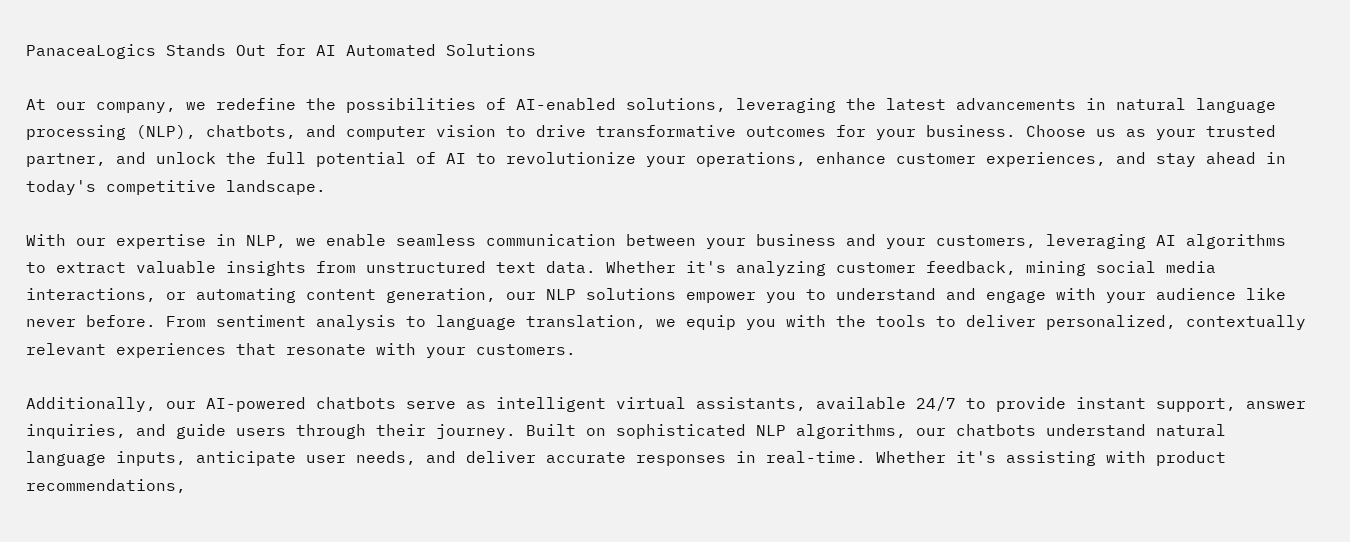PanaceaLogics Stands Out for AI Automated Solutions

At our company, we redefine the possibilities of AI-enabled solutions, leveraging the latest advancements in natural language processing (NLP), chatbots, and computer vision to drive transformative outcomes for your business. Choose us as your trusted partner, and unlock the full potential of AI to revolutionize your operations, enhance customer experiences, and stay ahead in today's competitive landscape.

With our expertise in NLP, we enable seamless communication between your business and your customers, leveraging AI algorithms to extract valuable insights from unstructured text data. Whether it's analyzing customer feedback, mining social media interactions, or automating content generation, our NLP solutions empower you to understand and engage with your audience like never before. From sentiment analysis to language translation, we equip you with the tools to deliver personalized, contextually relevant experiences that resonate with your customers.

Additionally, our AI-powered chatbots serve as intelligent virtual assistants, available 24/7 to provide instant support, answer inquiries, and guide users through their journey. Built on sophisticated NLP algorithms, our chatbots understand natural language inputs, anticipate user needs, and deliver accurate responses in real-time. Whether it's assisting with product recommendations,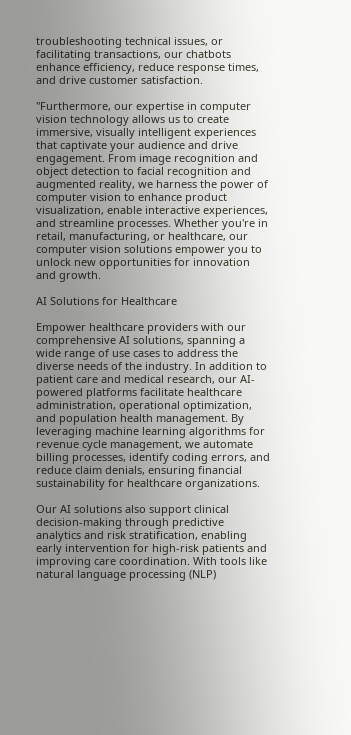troubleshooting technical issues, or facilitating transactions, our chatbots enhance efficiency, reduce response times, and drive customer satisfaction.

"Furthermore, our expertise in computer vision technology allows us to create immersive, visually intelligent experiences that captivate your audience and drive engagement. From image recognition and object detection to facial recognition and augmented reality, we harness the power of computer vision to enhance product visualization, enable interactive experiences, and streamline processes. Whether you're in retail, manufacturing, or healthcare, our computer vision solutions empower you to unlock new opportunities for innovation and growth.

AI Solutions for Healthcare

Empower healthcare providers with our comprehensive AI solutions, spanning a wide range of use cases to address the diverse needs of the industry. In addition to patient care and medical research, our AI-powered platforms facilitate healthcare administration, operational optimization, and population health management. By leveraging machine learning algorithms for revenue cycle management, we automate billing processes, identify coding errors, and reduce claim denials, ensuring financial sustainability for healthcare organizations.

Our AI solutions also support clinical decision-making through predictive analytics and risk stratification, enabling early intervention for high-risk patients and improving care coordination. With tools like natural language processing (NLP)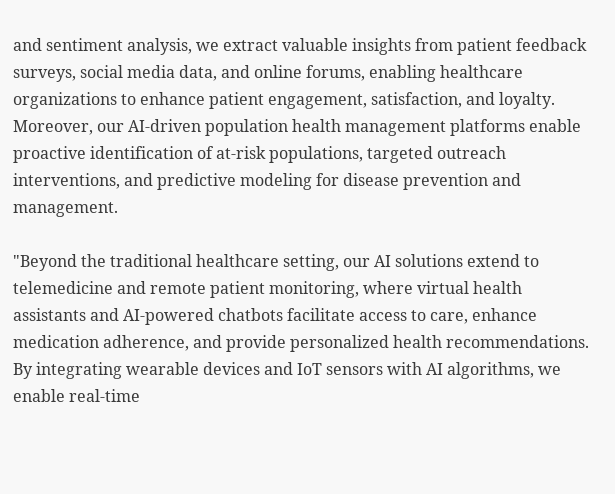and sentiment analysis, we extract valuable insights from patient feedback surveys, social media data, and online forums, enabling healthcare organizations to enhance patient engagement, satisfaction, and loyalty. Moreover, our AI-driven population health management platforms enable proactive identification of at-risk populations, targeted outreach interventions, and predictive modeling for disease prevention and management.

"Beyond the traditional healthcare setting, our AI solutions extend to telemedicine and remote patient monitoring, where virtual health assistants and AI-powered chatbots facilitate access to care, enhance medication adherence, and provide personalized health recommendations. By integrating wearable devices and IoT sensors with AI algorithms, we enable real-time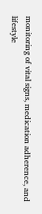monitoring of vital signs, medication adherence, and lifestyle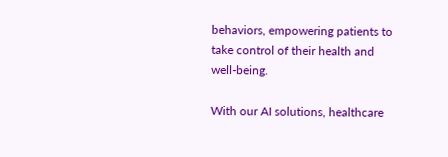behaviors, empowering patients to take control of their health and well-being.

With our AI solutions, healthcare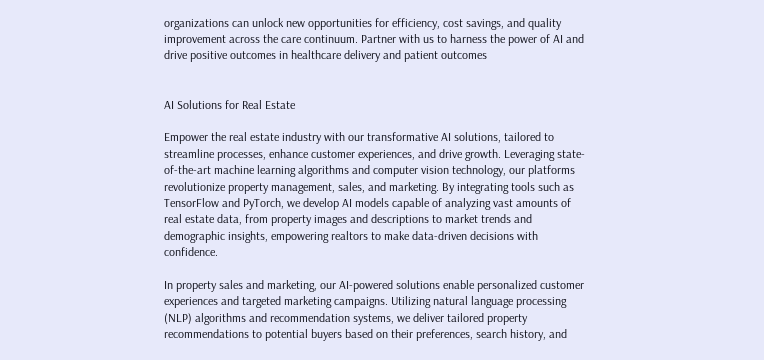organizations can unlock new opportunities for efficiency, cost savings, and quality improvement across the care continuum. Partner with us to harness the power of AI and drive positive outcomes in healthcare delivery and patient outcomes


AI Solutions for Real Estate

Empower the real estate industry with our transformative AI solutions, tailored to streamline processes, enhance customer experiences, and drive growth. Leveraging state-of-the-art machine learning algorithms and computer vision technology, our platforms revolutionize property management, sales, and marketing. By integrating tools such as TensorFlow and PyTorch, we develop AI models capable of analyzing vast amounts of real estate data, from property images and descriptions to market trends and demographic insights, empowering realtors to make data-driven decisions with confidence.

In property sales and marketing, our AI-powered solutions enable personalized customer experiences and targeted marketing campaigns. Utilizing natural language processing (NLP) algorithms and recommendation systems, we deliver tailored property recommendations to potential buyers based on their preferences, search history, and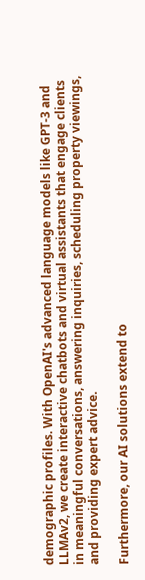demographic profiles. With OpenAI's advanced language models like GPT-3 and LLMAv2, we create interactive chatbots and virtual assistants that engage clients in meaningful conversations, answering inquiries, scheduling property viewings, and providing expert advice.

Furthermore, our AI solutions extend to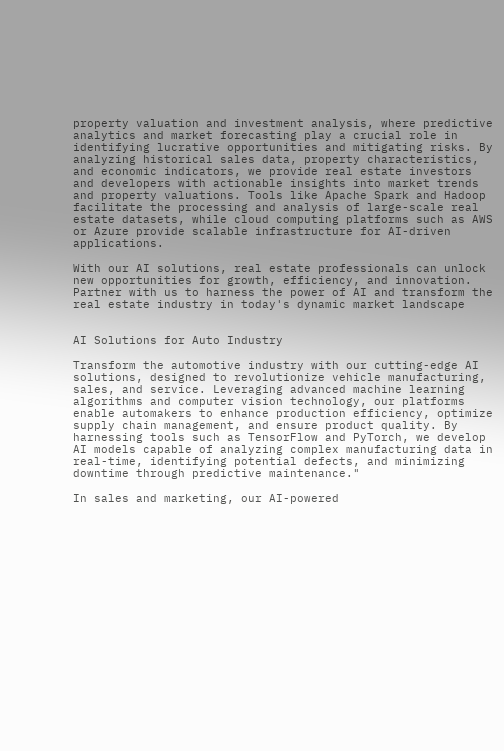property valuation and investment analysis, where predictive analytics and market forecasting play a crucial role in identifying lucrative opportunities and mitigating risks. By analyzing historical sales data, property characteristics, and economic indicators, we provide real estate investors and developers with actionable insights into market trends and property valuations. Tools like Apache Spark and Hadoop facilitate the processing and analysis of large-scale real estate datasets, while cloud computing platforms such as AWS or Azure provide scalable infrastructure for AI-driven applications.

With our AI solutions, real estate professionals can unlock new opportunities for growth, efficiency, and innovation. Partner with us to harness the power of AI and transform the real estate industry in today's dynamic market landscape


AI Solutions for Auto Industry

Transform the automotive industry with our cutting-edge AI solutions, designed to revolutionize vehicle manufacturing, sales, and service. Leveraging advanced machine learning algorithms and computer vision technology, our platforms enable automakers to enhance production efficiency, optimize supply chain management, and ensure product quality. By harnessing tools such as TensorFlow and PyTorch, we develop AI models capable of analyzing complex manufacturing data in real-time, identifying potential defects, and minimizing downtime through predictive maintenance."

In sales and marketing, our AI-powered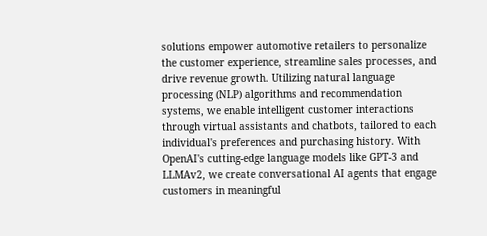solutions empower automotive retailers to personalize the customer experience, streamline sales processes, and drive revenue growth. Utilizing natural language processing (NLP) algorithms and recommendation systems, we enable intelligent customer interactions through virtual assistants and chatbots, tailored to each individual's preferences and purchasing history. With OpenAI's cutting-edge language models like GPT-3 and LLMAv2, we create conversational AI agents that engage customers in meaningful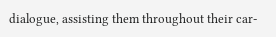dialogue, assisting them throughout their car-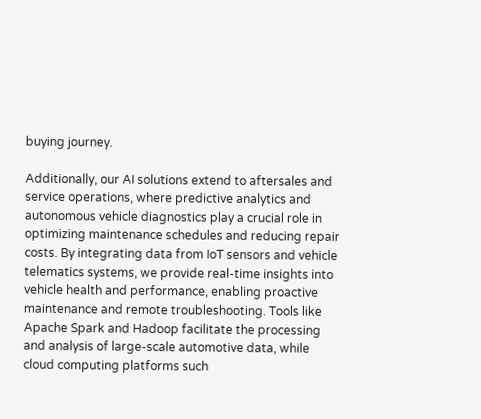buying journey.

Additionally, our AI solutions extend to aftersales and service operations, where predictive analytics and autonomous vehicle diagnostics play a crucial role in optimizing maintenance schedules and reducing repair costs. By integrating data from IoT sensors and vehicle telematics systems, we provide real-time insights into vehicle health and performance, enabling proactive maintenance and remote troubleshooting. Tools like Apache Spark and Hadoop facilitate the processing and analysis of large-scale automotive data, while cloud computing platforms such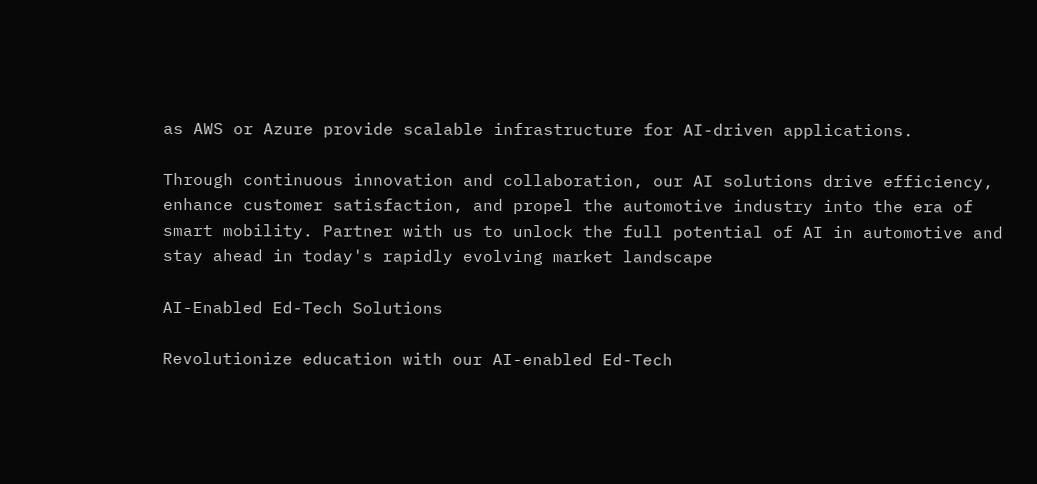as AWS or Azure provide scalable infrastructure for AI-driven applications.

Through continuous innovation and collaboration, our AI solutions drive efficiency, enhance customer satisfaction, and propel the automotive industry into the era of smart mobility. Partner with us to unlock the full potential of AI in automotive and stay ahead in today's rapidly evolving market landscape

AI-Enabled Ed-Tech Solutions

Revolutionize education with our AI-enabled Ed-Tech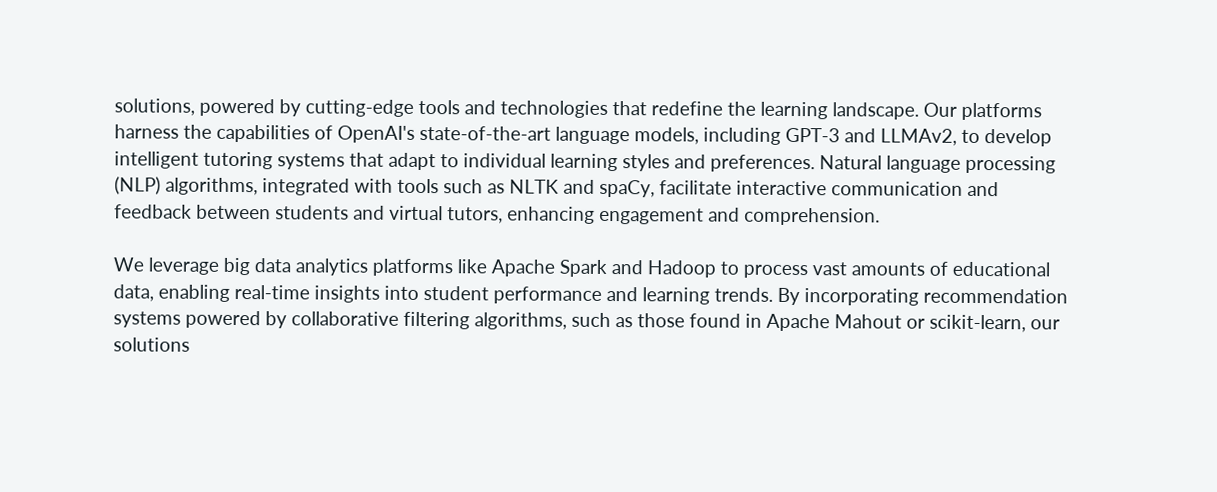solutions, powered by cutting-edge tools and technologies that redefine the learning landscape. Our platforms harness the capabilities of OpenAI's state-of-the-art language models, including GPT-3 and LLMAv2, to develop intelligent tutoring systems that adapt to individual learning styles and preferences. Natural language processing (NLP) algorithms, integrated with tools such as NLTK and spaCy, facilitate interactive communication and feedback between students and virtual tutors, enhancing engagement and comprehension.

We leverage big data analytics platforms like Apache Spark and Hadoop to process vast amounts of educational data, enabling real-time insights into student performance and learning trends. By incorporating recommendation systems powered by collaborative filtering algorithms, such as those found in Apache Mahout or scikit-learn, our solutions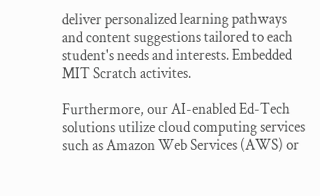deliver personalized learning pathways and content suggestions tailored to each student's needs and interests. Embedded MIT Scratch activites.

Furthermore, our AI-enabled Ed-Tech solutions utilize cloud computing services such as Amazon Web Services (AWS) or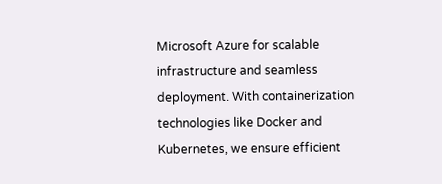Microsoft Azure for scalable infrastructure and seamless deployment. With containerization technologies like Docker and Kubernetes, we ensure efficient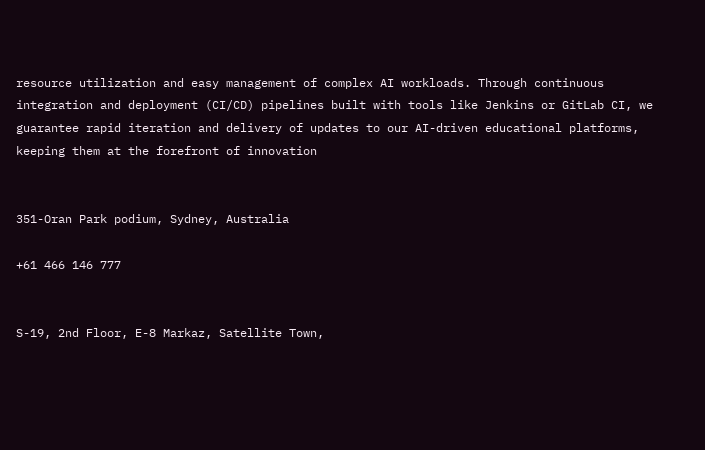resource utilization and easy management of complex AI workloads. Through continuous integration and deployment (CI/CD) pipelines built with tools like Jenkins or GitLab CI, we guarantee rapid iteration and delivery of updates to our AI-driven educational platforms, keeping them at the forefront of innovation


351-Oran Park podium, Sydney, Australia

+61 466 146 777


S-19, 2nd Floor, E-8 Markaz, Satellite Town,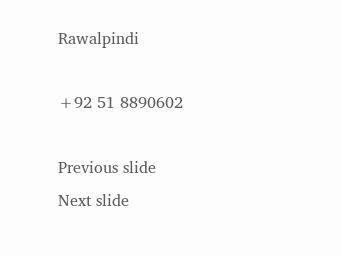Rawalpindi

+92 51 8890602

Previous slide
Next slide